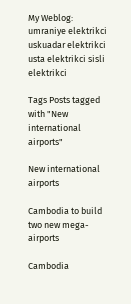My Weblog: umraniye elektrikci uskuadar elektrikci usta elektrikci sisli elektrikci

Tags Posts tagged with "New international airports"

New international airports

Cambodia to build two new mega-airports

Cambodia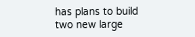has plans to build two new large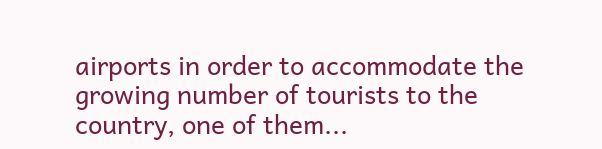airports in order to accommodate the growing number of tourists to the country, one of them...